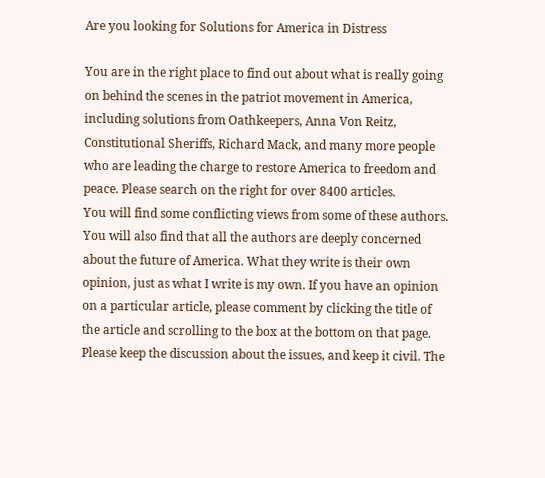Are you looking for Solutions for America in Distress

You are in the right place to find out about what is really going on behind the scenes in the patriot movement in America, including solutions from Oathkeepers, Anna Von Reitz, Constitutional Sheriffs, Richard Mack, and many more people who are leading the charge to restore America to freedom and peace. Please search on the right for over 8400 articles.
You will find some conflicting views from some of these authors. You will also find that all the authors are deeply concerned about the future of America. What they write is their own opinion, just as what I write is my own. If you have an opinion on a particular article, please comment by clicking the title of the article and scrolling to the box at the bottom on that page. Please keep the discussion about the issues, and keep it civil. The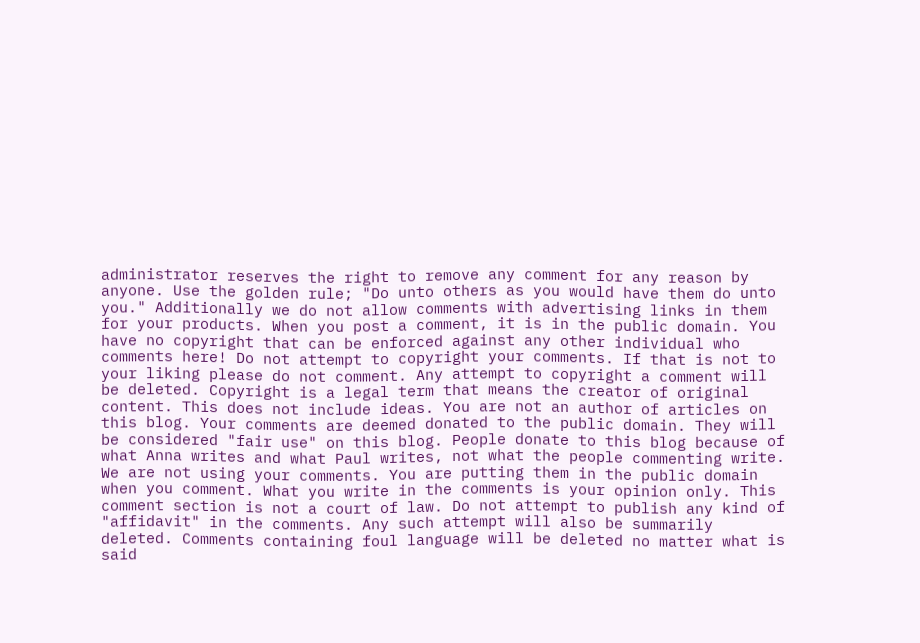administrator reserves the right to remove any comment for any reason by anyone. Use the golden rule; "Do unto others as you would have them do unto you." Additionally we do not allow comments with advertising links in them for your products. When you post a comment, it is in the public domain. You have no copyright that can be enforced against any other individual who comments here! Do not attempt to copyright your comments. If that is not to your liking please do not comment. Any attempt to copyright a comment will be deleted. Copyright is a legal term that means the creator of original content. This does not include ideas. You are not an author of articles on this blog. Your comments are deemed donated to the public domain. They will be considered "fair use" on this blog. People donate to this blog because of what Anna writes and what Paul writes, not what the people commenting write. We are not using your comments. You are putting them in the public domain when you comment. What you write in the comments is your opinion only. This comment section is not a court of law. Do not attempt to publish any kind of "affidavit" in the comments. Any such attempt will also be summarily deleted. Comments containing foul language will be deleted no matter what is said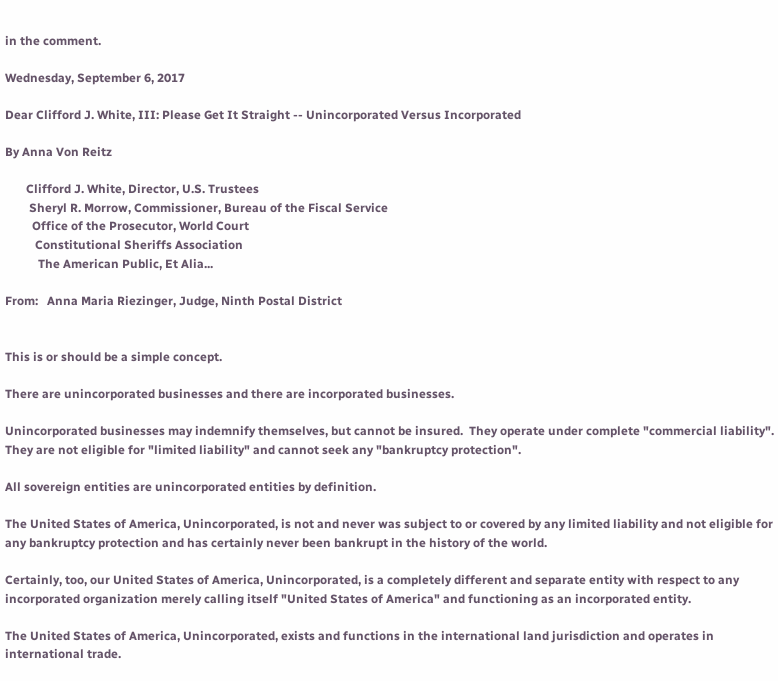in the comment.

Wednesday, September 6, 2017

Dear Clifford J. White, III: Please Get It Straight -- Unincorporated Versus Incorporated

By Anna Von Reitz

       Clifford J. White, Director, U.S. Trustees
        Sheryl R. Morrow, Commissioner, Bureau of the Fiscal Service
         Office of the Prosecutor, World Court
          Constitutional Sheriffs Association
           The American Public, Et Alia...

From:   Anna Maria Riezinger, Judge, Ninth Postal District


This is or should be a simple concept.

There are unincorporated businesses and there are incorporated businesses.

Unincorporated businesses may indemnify themselves, but cannot be insured.  They operate under complete "commercial liability".  They are not eligible for "limited liability" and cannot seek any "bankruptcy protection".

All sovereign entities are unincorporated entities by definition.

The United States of America, Unincorporated, is not and never was subject to or covered by any limited liability and not eligible for any bankruptcy protection and has certainly never been bankrupt in the history of the world.

Certainly, too, our United States of America, Unincorporated, is a completely different and separate entity with respect to any incorporated organization merely calling itself "United States of America" and functioning as an incorporated entity.

The United States of America, Unincorporated, exists and functions in the international land jurisdiction and operates in international trade.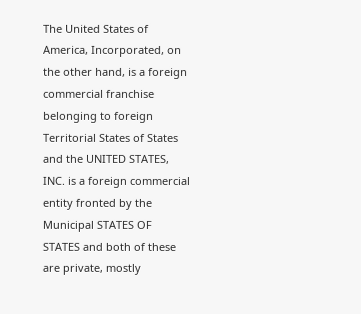The United States of America, Incorporated, on the other hand, is a foreign commercial franchise belonging to foreign Territorial States of States and the UNITED STATES, INC. is a foreign commercial entity fronted by the Municipal STATES OF STATES and both of these are private, mostly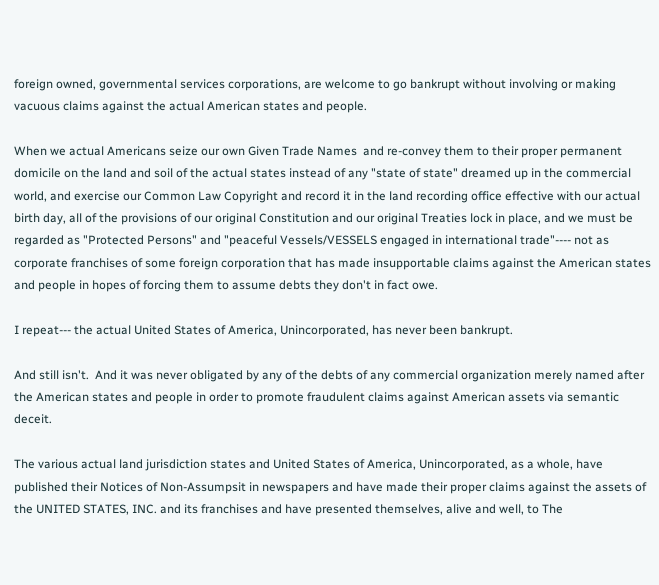foreign owned, governmental services corporations, are welcome to go bankrupt without involving or making vacuous claims against the actual American states and people.

When we actual Americans seize our own Given Trade Names  and re-convey them to their proper permanent domicile on the land and soil of the actual states instead of any "state of state" dreamed up in the commercial world, and exercise our Common Law Copyright and record it in the land recording office effective with our actual birth day, all of the provisions of our original Constitution and our original Treaties lock in place, and we must be regarded as "Protected Persons" and "peaceful Vessels/VESSELS engaged in international trade"---- not as corporate franchises of some foreign corporation that has made insupportable claims against the American states and people in hopes of forcing them to assume debts they don't in fact owe.

I repeat--- the actual United States of America, Unincorporated, has never been bankrupt.

And still isn't.  And it was never obligated by any of the debts of any commercial organization merely named after the American states and people in order to promote fraudulent claims against American assets via semantic deceit.

The various actual land jurisdiction states and United States of America, Unincorporated, as a whole, have published their Notices of Non-Assumpsit in newspapers and have made their proper claims against the assets of the UNITED STATES, INC. and its franchises and have presented themselves, alive and well, to The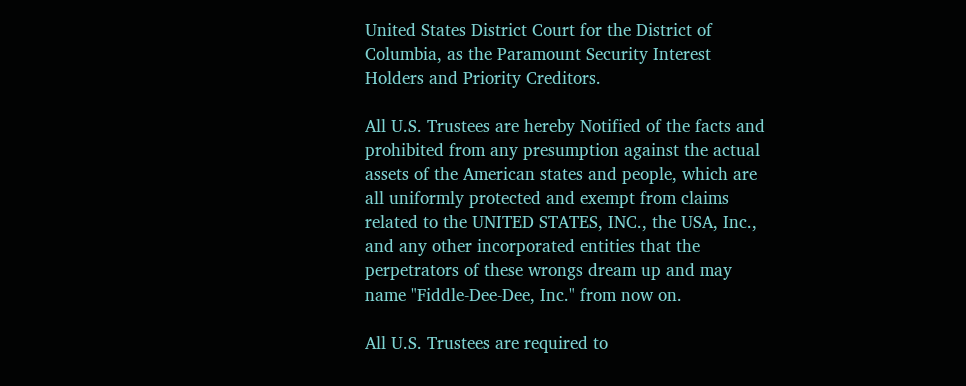United States District Court for the District of Columbia, as the Paramount Security Interest Holders and Priority Creditors.

All U.S. Trustees are hereby Notified of the facts and prohibited from any presumption against the actual assets of the American states and people, which are all uniformly protected and exempt from claims related to the UNITED STATES, INC., the USA, Inc., and any other incorporated entities that the perpetrators of these wrongs dream up and may name "Fiddle-Dee-Dee, Inc." from now on.

All U.S. Trustees are required to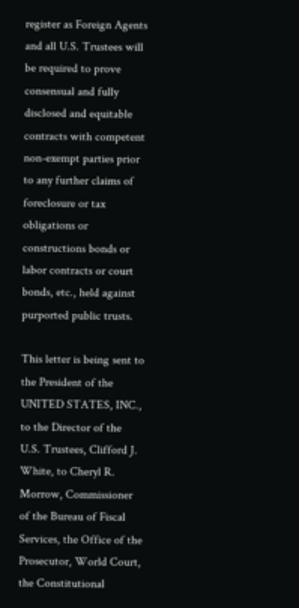register as Foreign Agents and all U.S. Trustees will be required to prove consensual and fully disclosed and equitable contracts with competent non-exempt parties prior to any further claims of foreclosure or tax obligations or constructions bonds or labor contracts or court bonds, etc., held against purported public trusts.

This letter is being sent to the President of the UNITED STATES, INC., to the Director of the U.S. Trustees, Clifford J. White, to Cheryl R. Morrow, Commissioner of the Bureau of Fiscal Services, the Office of the Prosecutor, World Court, the Constitutional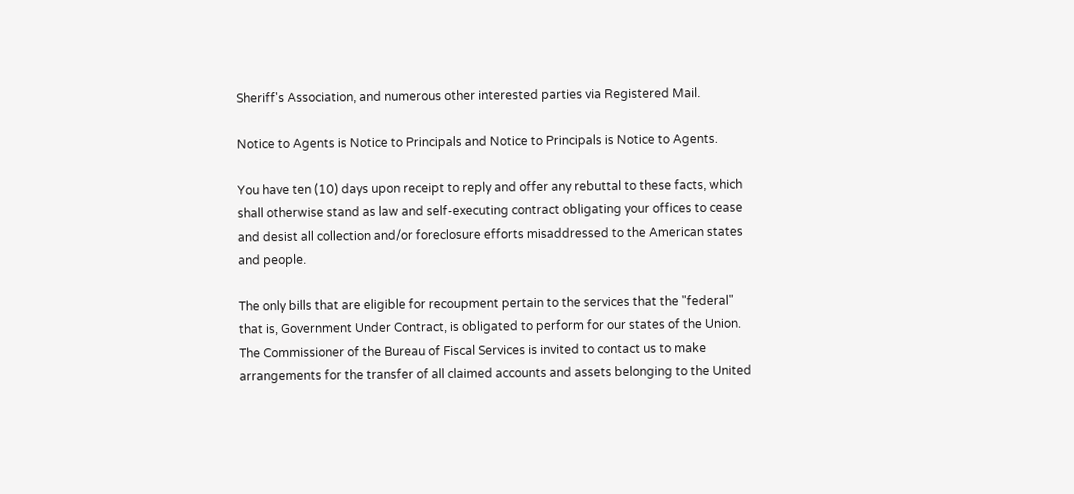Sheriff's Association, and numerous other interested parties via Registered Mail.

Notice to Agents is Notice to Principals and Notice to Principals is Notice to Agents.

You have ten (10) days upon receipt to reply and offer any rebuttal to these facts, which shall otherwise stand as law and self-executing contract obligating your offices to cease and desist all collection and/or foreclosure efforts misaddressed to the American states and people.

The only bills that are eligible for recoupment pertain to the services that the "federal" that is, Government Under Contract, is obligated to perform for our states of the Union.  The Commissioner of the Bureau of Fiscal Services is invited to contact us to make arrangements for the transfer of all claimed accounts and assets belonging to the United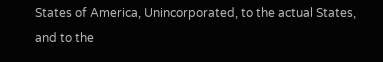States of America, Unincorporated, to the actual States, and to the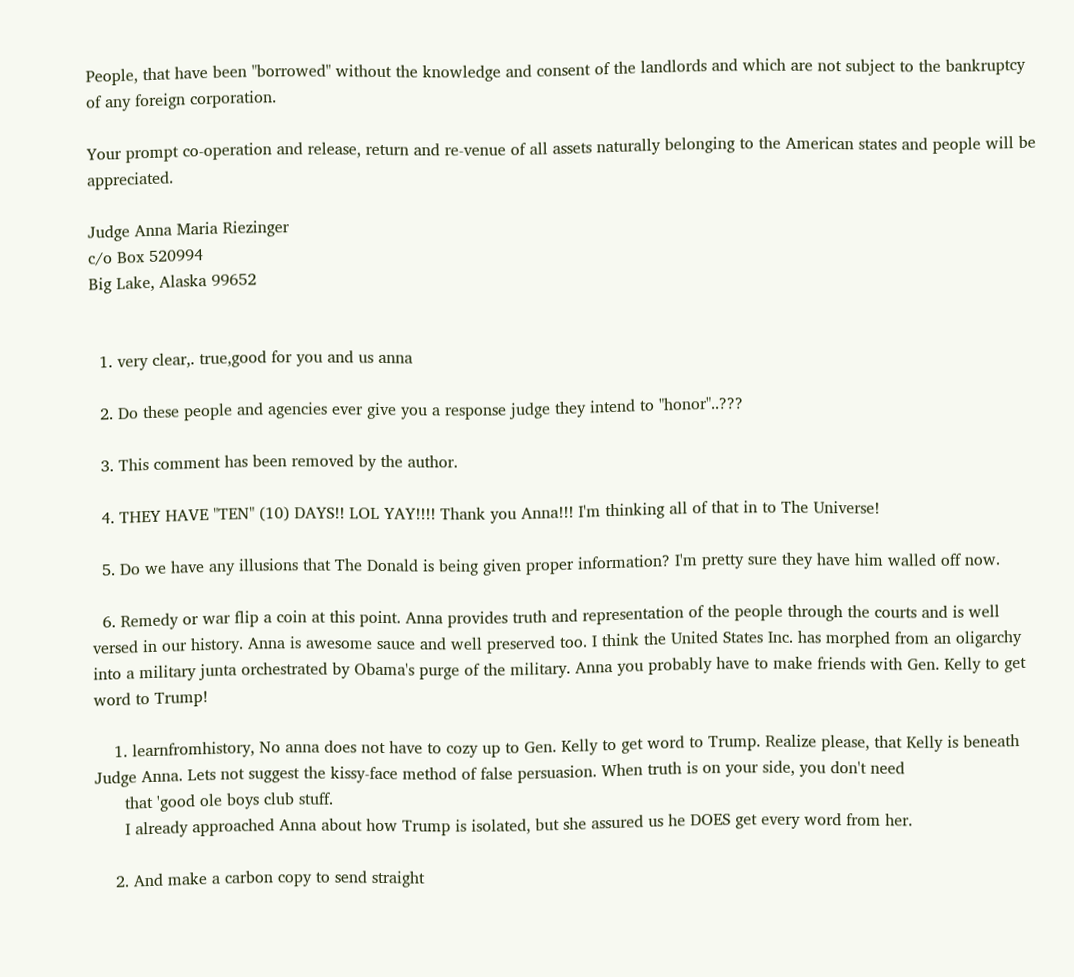People, that have been "borrowed" without the knowledge and consent of the landlords and which are not subject to the bankruptcy of any foreign corporation.

Your prompt co-operation and release, return and re-venue of all assets naturally belonging to the American states and people will be appreciated.

Judge Anna Maria Riezinger
c/o Box 520994
Big Lake, Alaska 99652


  1. very clear,. true,good for you and us anna

  2. Do these people and agencies ever give you a response judge they intend to "honor"..???

  3. This comment has been removed by the author.

  4. THEY HAVE "TEN" (10) DAYS!! LOL YAY!!!! Thank you Anna!!! I'm thinking all of that in to The Universe!

  5. Do we have any illusions that The Donald is being given proper information? I'm pretty sure they have him walled off now.

  6. Remedy or war flip a coin at this point. Anna provides truth and representation of the people through the courts and is well versed in our history. Anna is awesome sauce and well preserved too. I think the United States Inc. has morphed from an oligarchy into a military junta orchestrated by Obama's purge of the military. Anna you probably have to make friends with Gen. Kelly to get word to Trump!

    1. learnfromhistory, No anna does not have to cozy up to Gen. Kelly to get word to Trump. Realize please, that Kelly is beneath Judge Anna. Lets not suggest the kissy-face method of false persuasion. When truth is on your side, you don't need
      that 'good ole boys club stuff.
      I already approached Anna about how Trump is isolated, but she assured us he DOES get every word from her.

    2. And make a carbon copy to send straight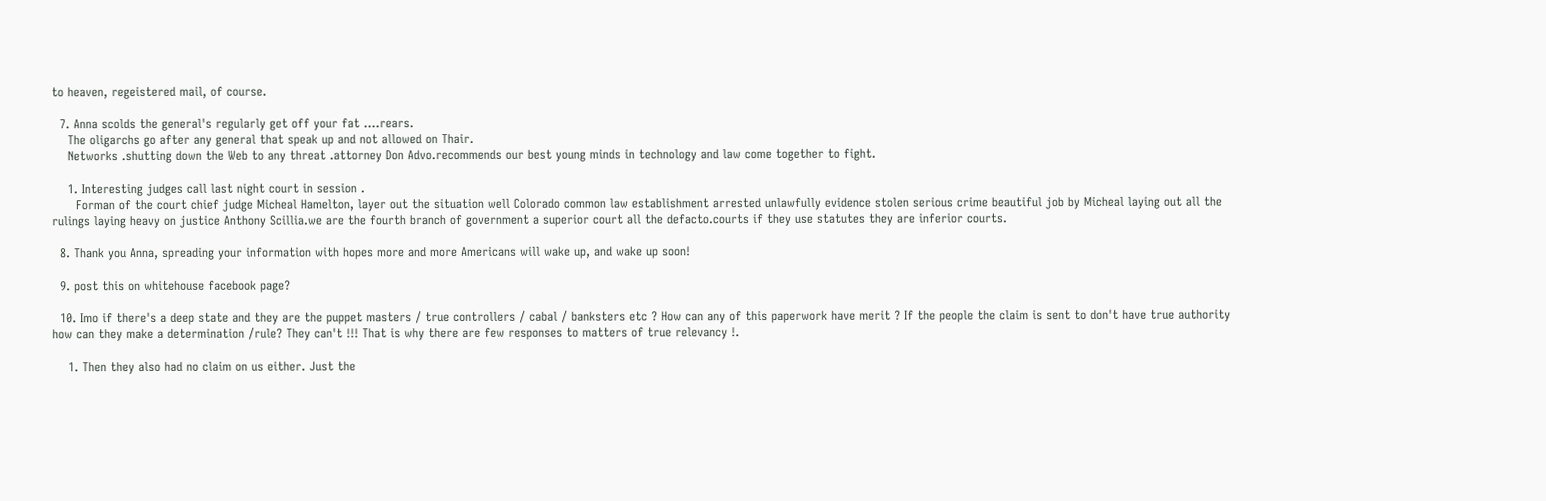to heaven, regeistered mail, of course.

  7. Anna scolds the general's regularly get off your fat ....rears.
    The oligarchs go after any general that speak up and not allowed on Thair.
    Networks .shutting down the Web to any threat .attorney Don Advo.recommends our best young minds in technology and law come together to fight.

    1. Interesting judges call last night court in session .
      Forman of the court chief judge Micheal Hamelton, layer out the situation well Colorado common law establishment arrested unlawfully evidence stolen serious crime beautiful job by Micheal laying out all the rulings laying heavy on justice Anthony Scillia.we are the fourth branch of government a superior court all the defacto.courts if they use statutes they are inferior courts.

  8. Thank you Anna, spreading your information with hopes more and more Americans will wake up, and wake up soon!

  9. post this on whitehouse facebook page?

  10. Imo if there's a deep state and they are the puppet masters / true controllers / cabal / banksters etc ? How can any of this paperwork have merit ? If the people the claim is sent to don't have true authority how can they make a determination /rule? They can't !!! That is why there are few responses to matters of true relevancy !.

    1. Then they also had no claim on us either. Just the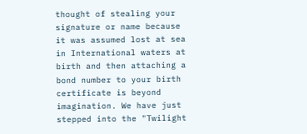thought of stealing your signature or name because it was assumed lost at sea in International waters at birth and then attaching a bond number to your birth certificate is beyond imagination. We have just stepped into the "Twilight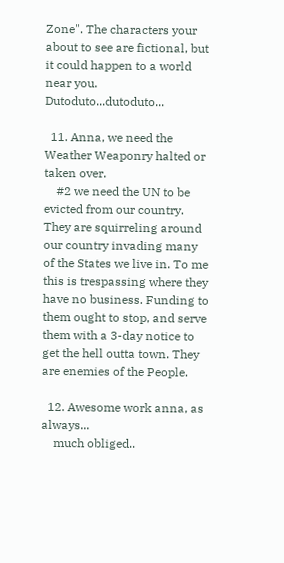Zone". The characters your about to see are fictional, but it could happen to a world near you. Dutoduto...dutoduto...

  11. Anna, we need the Weather Weaponry halted or taken over.
    #2 we need the UN to be evicted from our country. They are squirreling around our country invading many of the States we live in. To me this is trespassing where they have no business. Funding to them ought to stop, and serve them with a 3-day notice to get the hell outta town. They are enemies of the People.

  12. Awesome work anna, as always...
    much obliged..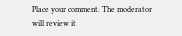Place your comment. The moderator will review it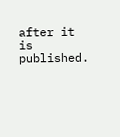after it is published.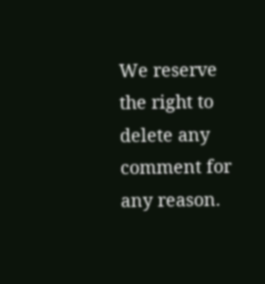We reserve the right to delete any comment for any reason.